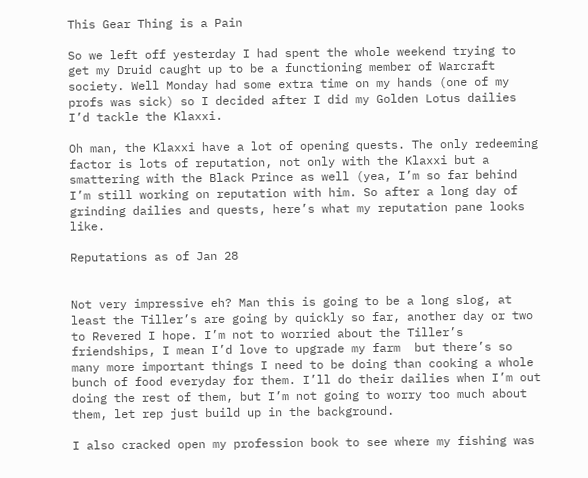This Gear Thing is a Pain

So we left off yesterday I had spent the whole weekend trying to get my Druid caught up to be a functioning member of Warcraft society. Well Monday had some extra time on my hands (one of my profs was sick) so I decided after I did my Golden Lotus dailies I’d tackle the Klaxxi.

Oh man, the Klaxxi have a lot of opening quests. The only redeeming factor is lots of reputation, not only with the Klaxxi but a smattering with the Black Prince as well (yea, I’m so far behind I’m still working on reputation with him. So after a long day of grinding dailies and quests, here’s what my reputation pane looks like.

Reputations as of Jan 28


Not very impressive eh? Man this is going to be a long slog, at least the Tiller’s are going by quickly so far, another day or two to Revered I hope. I’m not to worried about the Tiller’s friendships, I mean I’d love to upgrade my farm  but there’s so many more important things I need to be doing than cooking a whole bunch of food everyday for them. I’ll do their dailies when I’m out doing the rest of them, but I’m not going to worry too much about them, let rep just build up in the background.

I also cracked open my profession book to see where my fishing was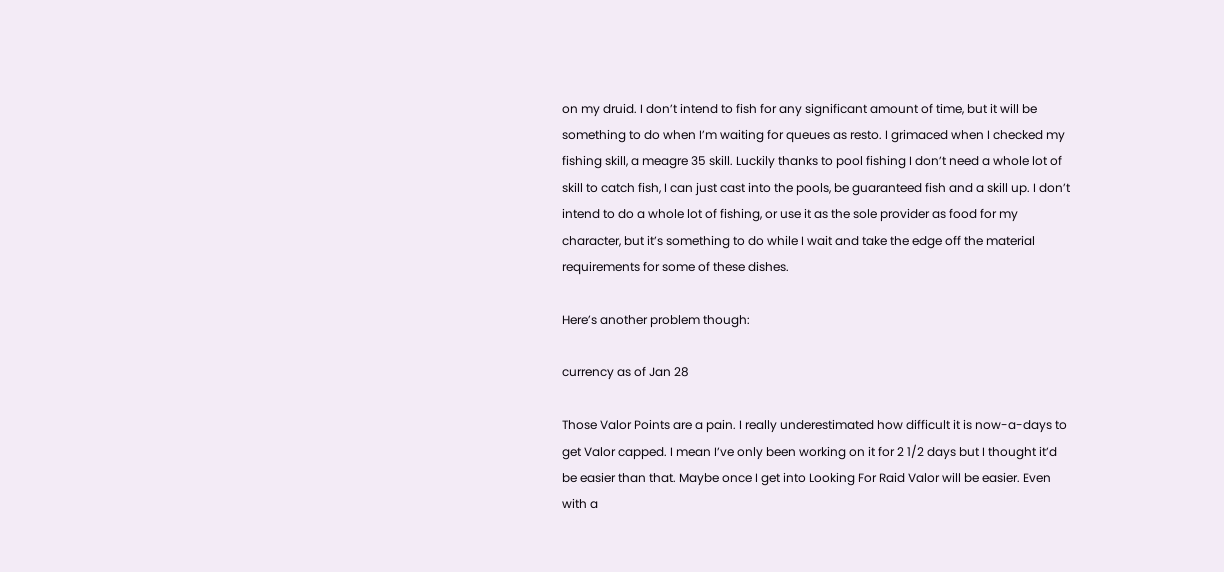on my druid. I don’t intend to fish for any significant amount of time, but it will be something to do when I’m waiting for queues as resto. I grimaced when I checked my fishing skill, a meagre 35 skill. Luckily thanks to pool fishing I don’t need a whole lot of skill to catch fish, I can just cast into the pools, be guaranteed fish and a skill up. I don’t intend to do a whole lot of fishing, or use it as the sole provider as food for my character, but it’s something to do while I wait and take the edge off the material requirements for some of these dishes.

Here’s another problem though:

currency as of Jan 28

Those Valor Points are a pain. I really underestimated how difficult it is now-a-days to get Valor capped. I mean I’ve only been working on it for 2 1/2 days but I thought it’d be easier than that. Maybe once I get into Looking For Raid Valor will be easier. Even with a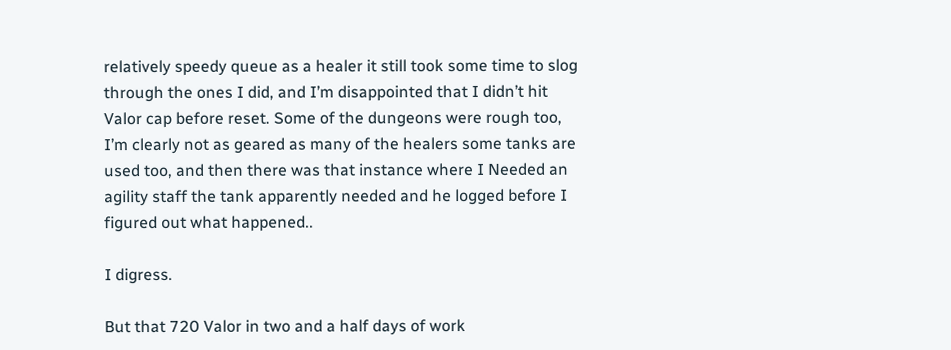relatively speedy queue as a healer it still took some time to slog through the ones I did, and I’m disappointed that I didn’t hit Valor cap before reset. Some of the dungeons were rough too, I’m clearly not as geared as many of the healers some tanks are used too, and then there was that instance where I Needed an agility staff the tank apparently needed and he logged before I figured out what happened..

I digress.

But that 720 Valor in two and a half days of work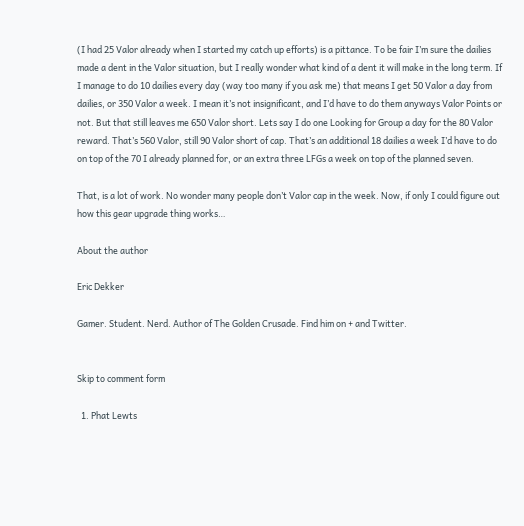(I had 25 Valor already when I started my catch up efforts) is a pittance. To be fair I’m sure the dailies made a dent in the Valor situation, but I really wonder what kind of a dent it will make in the long term. If I manage to do 10 dailies every day (way too many if you ask me) that means I get 50 Valor a day from dailies, or 350 Valor a week. I mean it’s not insignificant, and I’d have to do them anyways Valor Points or not. But that still leaves me 650 Valor short. Lets say I do one Looking for Group a day for the 80 Valor reward. That’s 560 Valor, still 90 Valor short of cap. That’s an additional 18 dailies a week I’d have to do on top of the 70 I already planned for, or an extra three LFGs a week on top of the planned seven.

That, is a lot of work. No wonder many people don’t Valor cap in the week. Now, if only I could figure out how this gear upgrade thing works…

About the author

Eric Dekker

Gamer. Student. Nerd. Author of The Golden Crusade. Find him on + and Twitter.


Skip to comment form

  1. Phat Lewts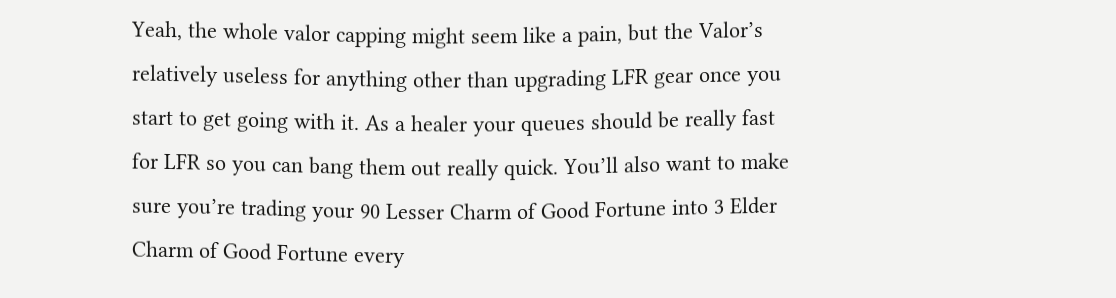Yeah, the whole valor capping might seem like a pain, but the Valor’s relatively useless for anything other than upgrading LFR gear once you start to get going with it. As a healer your queues should be really fast for LFR so you can bang them out really quick. You’ll also want to make sure you’re trading your 90 Lesser Charm of Good Fortune into 3 Elder Charm of Good Fortune every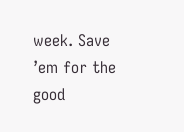week. Save ’em for the good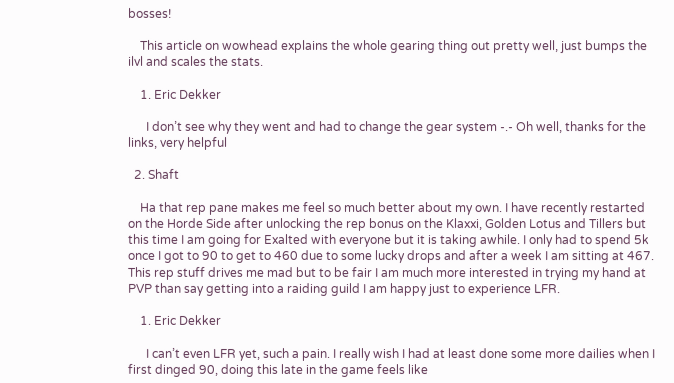bosses!

    This article on wowhead explains the whole gearing thing out pretty well, just bumps the ilvl and scales the stats.

    1. Eric Dekker

      I don’t see why they went and had to change the gear system -.- Oh well, thanks for the links, very helpful

  2. Shaft

    Ha that rep pane makes me feel so much better about my own. I have recently restarted on the Horde Side after unlocking the rep bonus on the Klaxxi, Golden Lotus and Tillers but this time I am going for Exalted with everyone but it is taking awhile. I only had to spend 5k once I got to 90 to get to 460 due to some lucky drops and after a week I am sitting at 467. This rep stuff drives me mad but to be fair I am much more interested in trying my hand at PVP than say getting into a raiding guild I am happy just to experience LFR.

    1. Eric Dekker

      I can’t even LFR yet, such a pain. I really wish I had at least done some more dailies when I first dinged 90, doing this late in the game feels like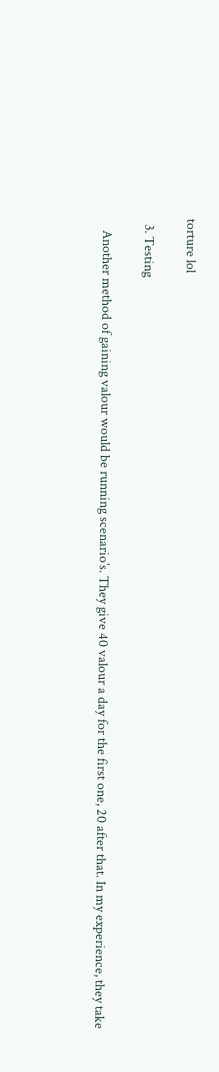torture lol

  3. Testing

    Another method of gaining valour would be running scenario’s. They give 40 valour a day for the first one, 20 after that. In my experience, they take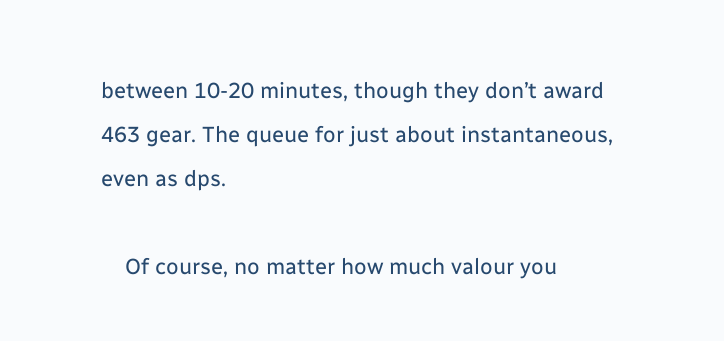between 10-20 minutes, though they don’t award 463 gear. The queue for just about instantaneous, even as dps.

    Of course, no matter how much valour you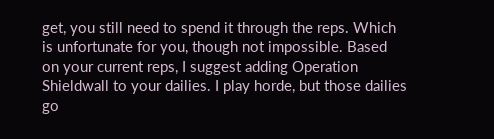get, you still need to spend it through the reps. Which is unfortunate for you, though not impossible. Based on your current reps, I suggest adding Operation Shieldwall to your dailies. I play horde, but those dailies go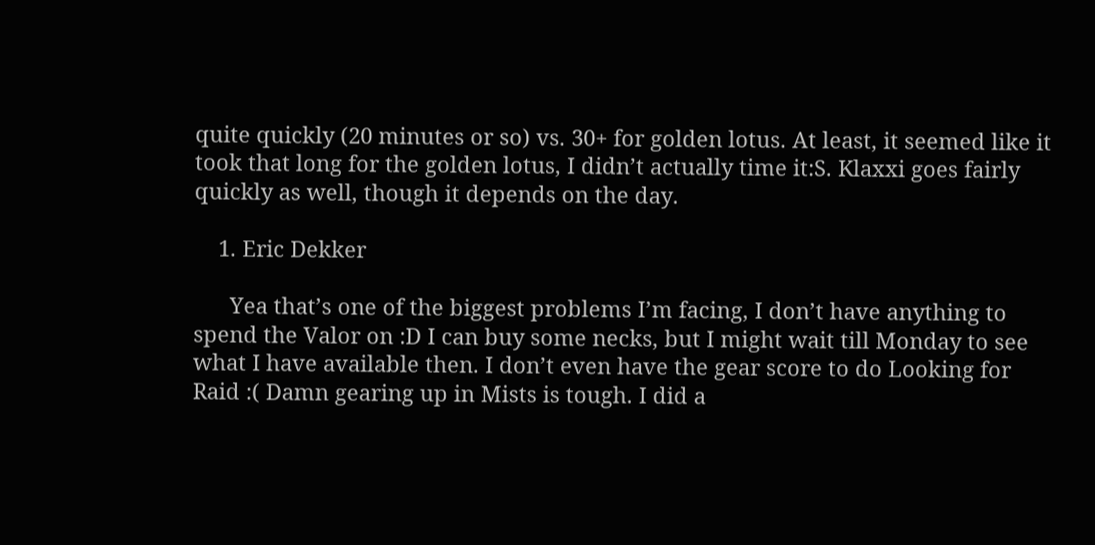quite quickly (20 minutes or so) vs. 30+ for golden lotus. At least, it seemed like it took that long for the golden lotus, I didn’t actually time it:S. Klaxxi goes fairly quickly as well, though it depends on the day.

    1. Eric Dekker

      Yea that’s one of the biggest problems I’m facing, I don’t have anything to spend the Valor on :D I can buy some necks, but I might wait till Monday to see what I have available then. I don’t even have the gear score to do Looking for Raid :( Damn gearing up in Mists is tough. I did a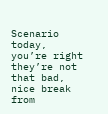Scenario today, you’re right they’re not that bad, nice break from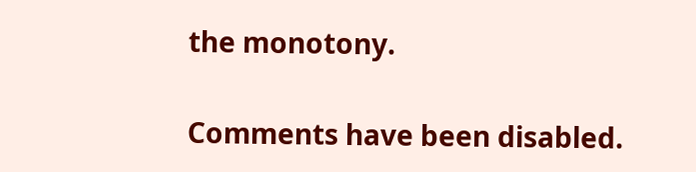the monotony.

Comments have been disabled.